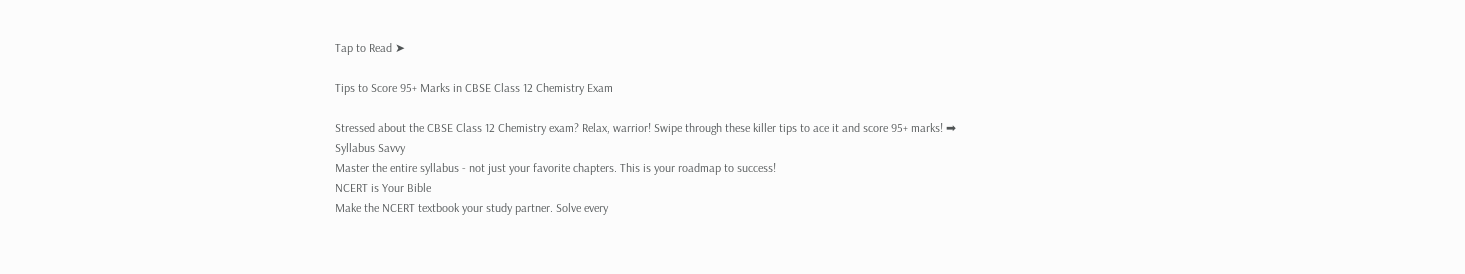Tap to Read ➤

Tips to Score 95+ Marks in CBSE Class 12 Chemistry Exam

Stressed about the CBSE Class 12 Chemistry exam? Relax, warrior! Swipe through these killer tips to ace it and score 95+ marks! ➡
Syllabus Savvy
Master the entire syllabus - not just your favorite chapters. This is your roadmap to success!
NCERT is Your Bible
Make the NCERT textbook your study partner. Solve every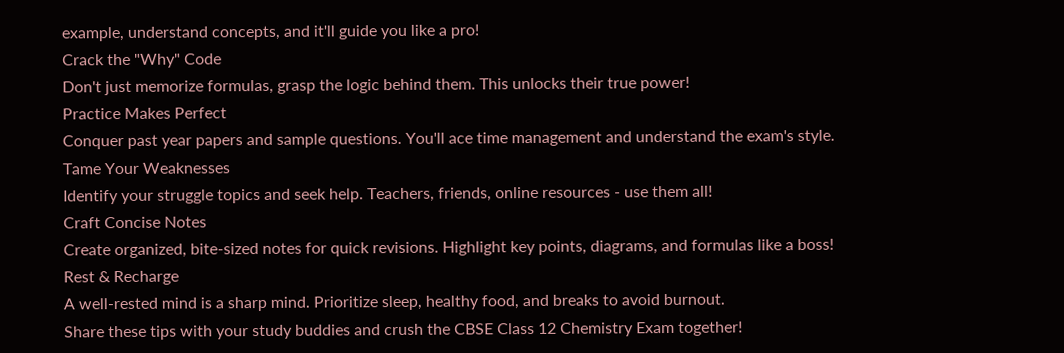example, understand concepts, and it'll guide you like a pro!
Crack the "Why" Code
Don't just memorize formulas, grasp the logic behind them. This unlocks their true power!
Practice Makes Perfect
Conquer past year papers and sample questions. You'll ace time management and understand the exam's style.
Tame Your Weaknesses
Identify your struggle topics and seek help. Teachers, friends, online resources - use them all!
Craft Concise Notes
Create organized, bite-sized notes for quick revisions. Highlight key points, diagrams, and formulas like a boss!
Rest & Recharge
A well-rested mind is a sharp mind. Prioritize sleep, healthy food, and breaks to avoid burnout.
Share these tips with your study buddies and crush the CBSE Class 12 Chemistry Exam together!